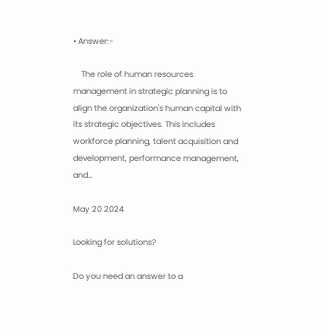• Answer:-

    The role of human resources management in strategic planning is to align the organization's human capital with its strategic objectives. This includes workforce planning, talent acquisition and development, performance management, and…

May 20 2024

Looking for solutions?

Do you need an answer to a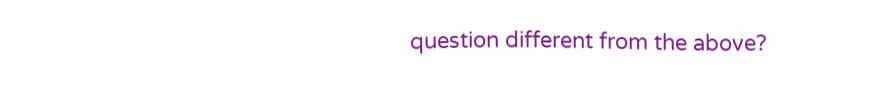question different from the above?